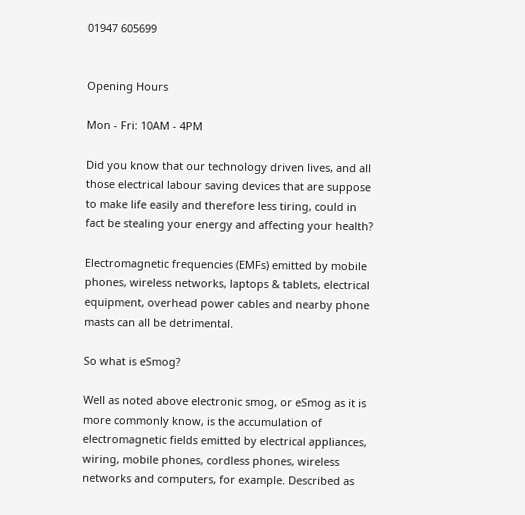01947 605699


Opening Hours

Mon - Fri: 10AM - 4PM

Did you know that our technology driven lives, and all those electrical labour saving devices that are suppose to make life easily and therefore less tiring, could in fact be stealing your energy and affecting your health?

Electromagnetic frequencies (EMFs) emitted by mobile phones, wireless networks, laptops & tablets, electrical equipment, overhead power cables and nearby phone masts can all be detrimental.

So what is eSmog?

Well as noted above electronic smog, or eSmog as it is more commonly know, is the accumulation of electromagnetic fields emitted by electrical appliances, wiring, mobile phones, cordless phones, wireless networks and computers, for example. Described as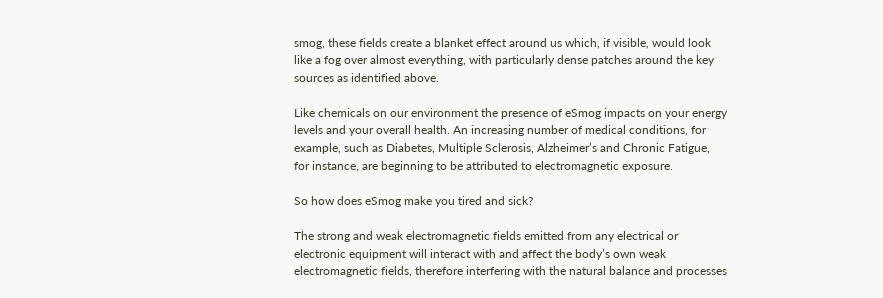smog, these fields create a blanket effect around us which, if visible, would look like a fog over almost everything, with particularly dense patches around the key sources as identified above.

Like chemicals on our environment the presence of eSmog impacts on your energy levels and your overall health. An increasing number of medical conditions, for example, such as Diabetes, Multiple Sclerosis, Alzheimer’s and Chronic Fatigue, for instance, are beginning to be attributed to electromagnetic exposure.

So how does eSmog make you tired and sick?

The strong and weak electromagnetic fields emitted from any electrical or electronic equipment will interact with and affect the body’s own weak electromagnetic fields, therefore interfering with the natural balance and processes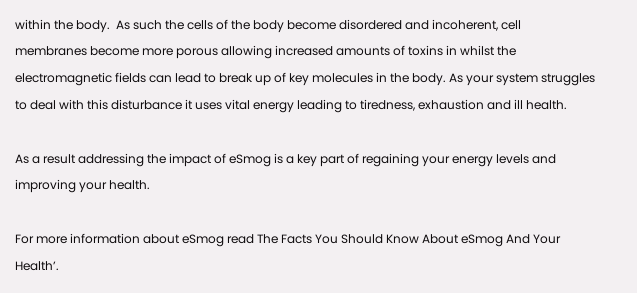within the body.  As such the cells of the body become disordered and incoherent, cell membranes become more porous allowing increased amounts of toxins in whilst the electromagnetic fields can lead to break up of key molecules in the body. As your system struggles to deal with this disturbance it uses vital energy leading to tiredness, exhaustion and ill health.

As a result addressing the impact of eSmog is a key part of regaining your energy levels and improving your health.

For more information about eSmog read The Facts You Should Know About eSmog And Your Health’.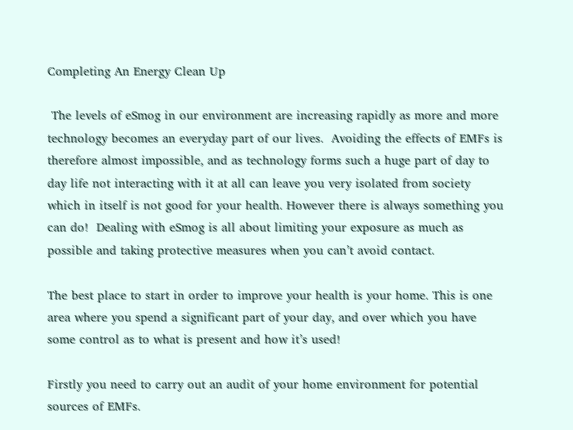Completing An Energy Clean Up

 The levels of eSmog in our environment are increasing rapidly as more and more technology becomes an everyday part of our lives.  Avoiding the effects of EMFs is therefore almost impossible, and as technology forms such a huge part of day to day life not interacting with it at all can leave you very isolated from society which in itself is not good for your health. However there is always something you can do!  Dealing with eSmog is all about limiting your exposure as much as possible and taking protective measures when you can’t avoid contact.

The best place to start in order to improve your health is your home. This is one area where you spend a significant part of your day, and over which you have some control as to what is present and how it’s used!

Firstly you need to carry out an audit of your home environment for potential sources of EMFs.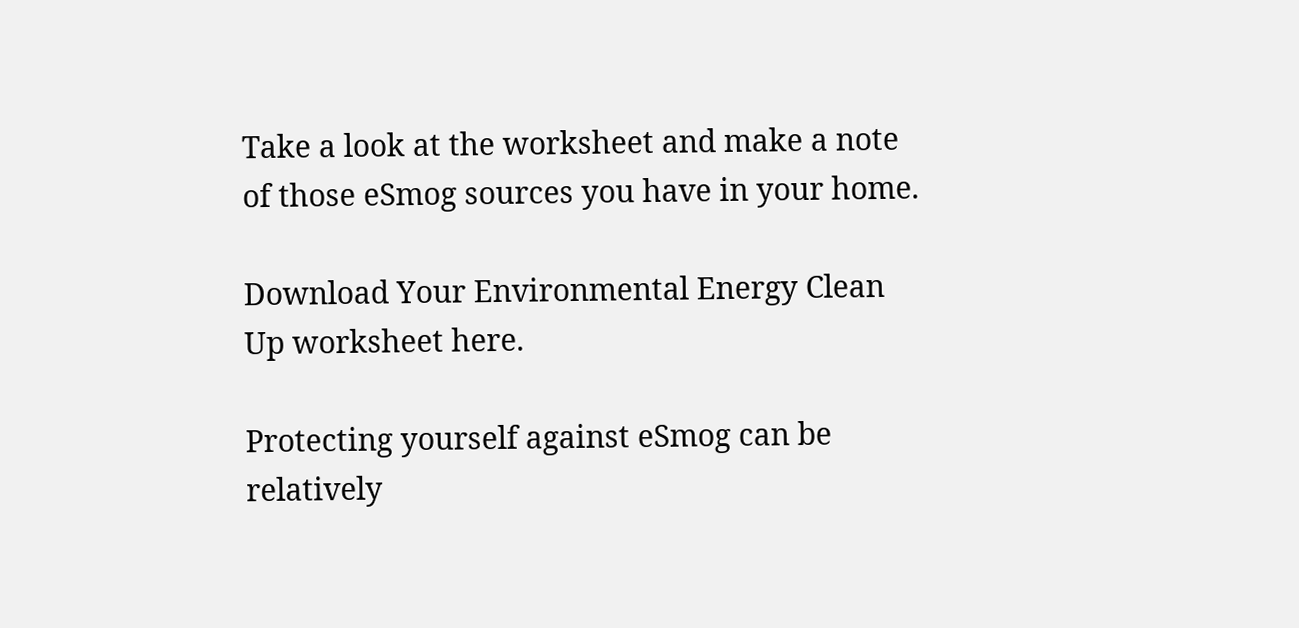Take a look at the worksheet and make a note of those eSmog sources you have in your home.

Download Your Environmental Energy Clean Up worksheet here.

Protecting yourself against eSmog can be relatively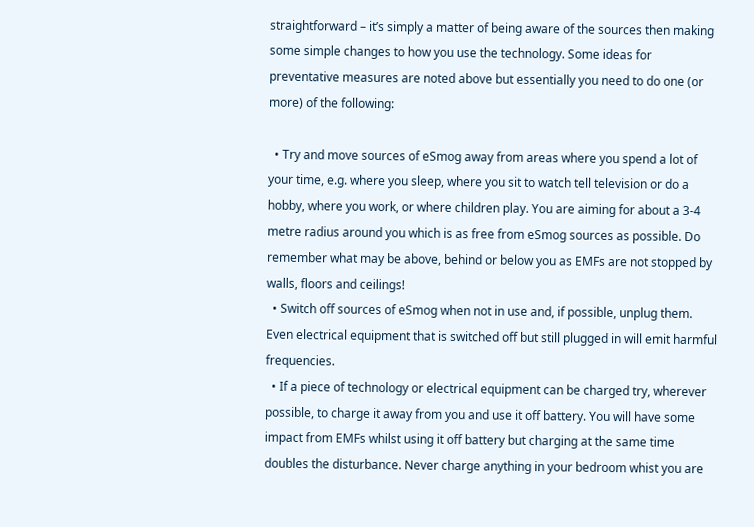straightforward – it’s simply a matter of being aware of the sources then making some simple changes to how you use the technology. Some ideas for preventative measures are noted above but essentially you need to do one (or more) of the following:

  • Try and move sources of eSmog away from areas where you spend a lot of your time, e.g. where you sleep, where you sit to watch tell television or do a hobby, where you work, or where children play. You are aiming for about a 3-4 metre radius around you which is as free from eSmog sources as possible. Do remember what may be above, behind or below you as EMFs are not stopped by walls, floors and ceilings!
  • Switch off sources of eSmog when not in use and, if possible, unplug them. Even electrical equipment that is switched off but still plugged in will emit harmful frequencies.
  • If a piece of technology or electrical equipment can be charged try, wherever possible, to charge it away from you and use it off battery. You will have some impact from EMFs whilst using it off battery but charging at the same time doubles the disturbance. Never charge anything in your bedroom whist you are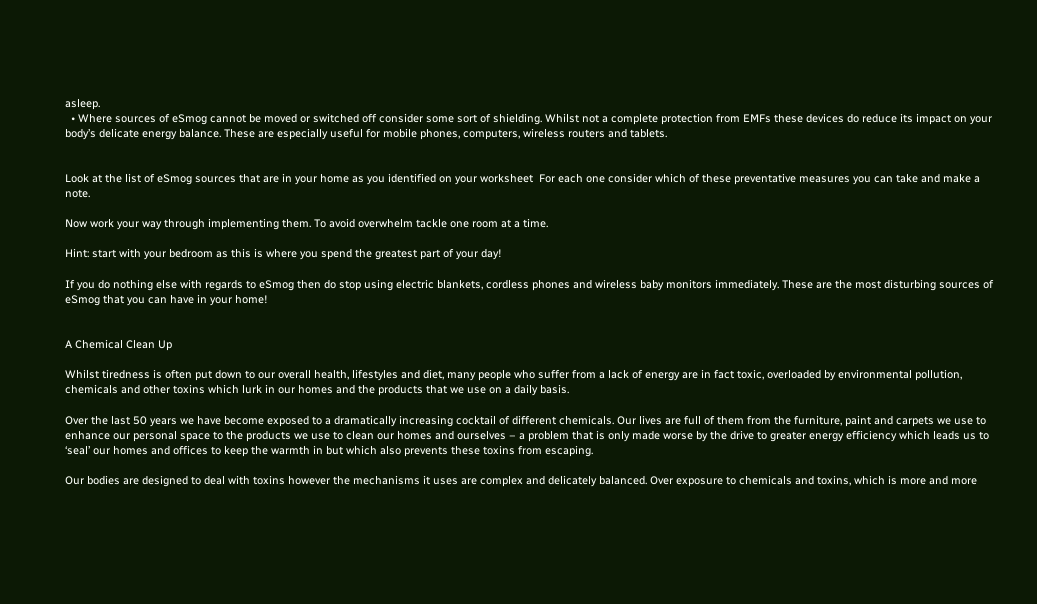asleep.
  • Where sources of eSmog cannot be moved or switched off consider some sort of shielding. Whilst not a complete protection from EMFs these devices do reduce its impact on your body’s delicate energy balance. These are especially useful for mobile phones, computers, wireless routers and tablets.


Look at the list of eSmog sources that are in your home as you identified on your worksheet  For each one consider which of these preventative measures you can take and make a note.

Now work your way through implementing them. To avoid overwhelm tackle one room at a time.

Hint: start with your bedroom as this is where you spend the greatest part of your day!

If you do nothing else with regards to eSmog then do stop using electric blankets, cordless phones and wireless baby monitors immediately. These are the most disturbing sources of eSmog that you can have in your home!


A Chemical Clean Up

Whilst tiredness is often put down to our overall health, lifestyles and diet, many people who suffer from a lack of energy are in fact toxic, overloaded by environmental pollution, chemicals and other toxins which lurk in our homes and the products that we use on a daily basis.

Over the last 50 years we have become exposed to a dramatically increasing cocktail of different chemicals. Our lives are full of them from the furniture, paint and carpets we use to enhance our personal space to the products we use to clean our homes and ourselves – a problem that is only made worse by the drive to greater energy efficiency which leads us to ‘seal’ our homes and offices to keep the warmth in but which also prevents these toxins from escaping.

Our bodies are designed to deal with toxins however the mechanisms it uses are complex and delicately balanced. Over exposure to chemicals and toxins, which is more and more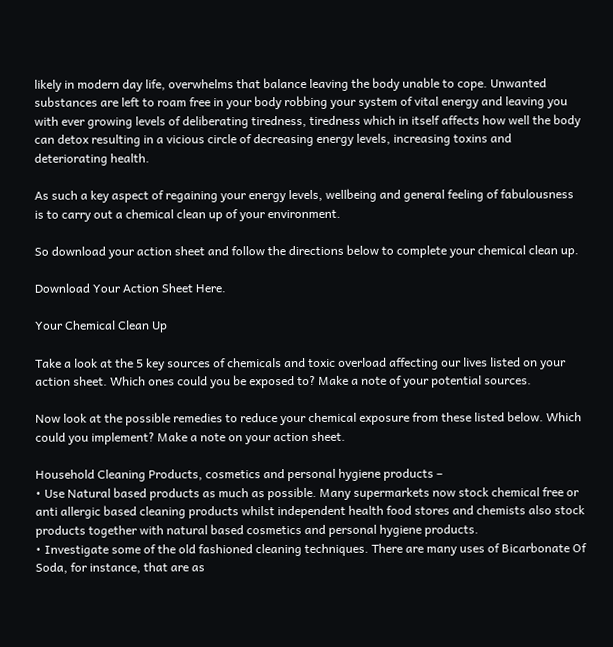likely in modern day life, overwhelms that balance leaving the body unable to cope. Unwanted substances are left to roam free in your body robbing your system of vital energy and leaving you with ever growing levels of deliberating tiredness, tiredness which in itself affects how well the body can detox resulting in a vicious circle of decreasing energy levels, increasing toxins and deteriorating health.

As such a key aspect of regaining your energy levels, wellbeing and general feeling of fabulousness is to carry out a chemical clean up of your environment.

So download your action sheet and follow the directions below to complete your chemical clean up.

Download Your Action Sheet Here.

Your Chemical Clean Up

Take a look at the 5 key sources of chemicals and toxic overload affecting our lives listed on your action sheet. Which ones could you be exposed to? Make a note of your potential sources.

Now look at the possible remedies to reduce your chemical exposure from these listed below. Which could you implement? Make a note on your action sheet.

Household Cleaning Products, cosmetics and personal hygiene products –
• Use Natural based products as much as possible. Many supermarkets now stock chemical free or anti allergic based cleaning products whilst independent health food stores and chemists also stock products together with natural based cosmetics and personal hygiene products.
• Investigate some of the old fashioned cleaning techniques. There are many uses of Bicarbonate Of Soda, for instance, that are as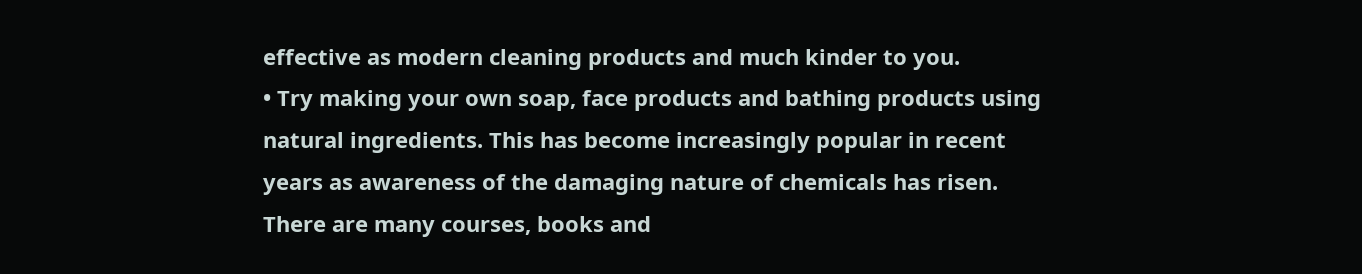effective as modern cleaning products and much kinder to you.
• Try making your own soap, face products and bathing products using natural ingredients. This has become increasingly popular in recent years as awareness of the damaging nature of chemicals has risen. There are many courses, books and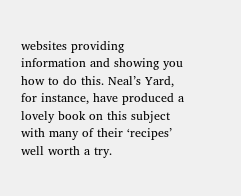websites providing information and showing you how to do this. Neal’s Yard, for instance, have produced a lovely book on this subject with many of their ‘recipes’ well worth a try.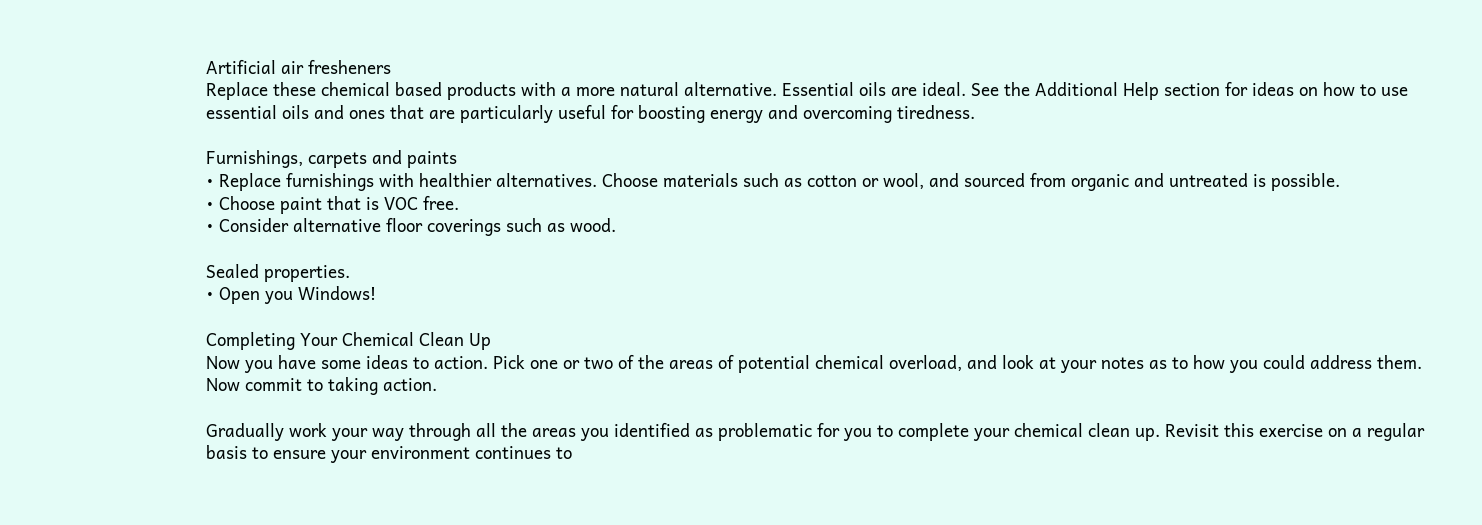Artificial air fresheners
Replace these chemical based products with a more natural alternative. Essential oils are ideal. See the Additional Help section for ideas on how to use essential oils and ones that are particularly useful for boosting energy and overcoming tiredness.

Furnishings, carpets and paints
• Replace furnishings with healthier alternatives. Choose materials such as cotton or wool, and sourced from organic and untreated is possible.
• Choose paint that is VOC free.
• Consider alternative floor coverings such as wood.

Sealed properties.
• Open you Windows!

Completing Your Chemical Clean Up
Now you have some ideas to action. Pick one or two of the areas of potential chemical overload, and look at your notes as to how you could address them. Now commit to taking action.

Gradually work your way through all the areas you identified as problematic for you to complete your chemical clean up. Revisit this exercise on a regular basis to ensure your environment continues to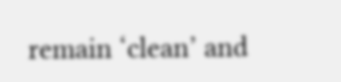remain ‘clean’ and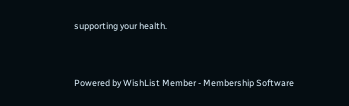supporting your health.


Powered by WishList Member - Membership Software